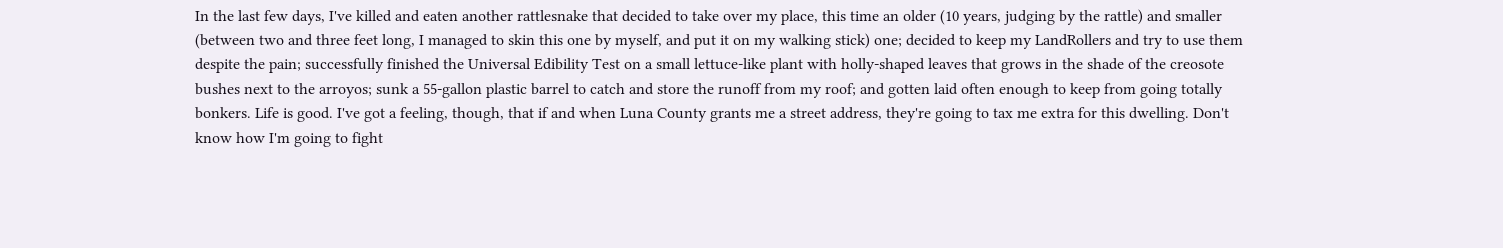In the last few days, I've killed and eaten another rattlesnake that decided to take over my place, this time an older (10 years, judging by the rattle) and smaller (between two and three feet long, I managed to skin this one by myself, and put it on my walking stick) one; decided to keep my LandRollers and try to use them despite the pain; successfully finished the Universal Edibility Test on a small lettuce-like plant with holly-shaped leaves that grows in the shade of the creosote bushes next to the arroyos; sunk a 55-gallon plastic barrel to catch and store the runoff from my roof; and gotten laid often enough to keep from going totally bonkers. Life is good. I've got a feeling, though, that if and when Luna County grants me a street address, they're going to tax me extra for this dwelling. Don't know how I'm going to fight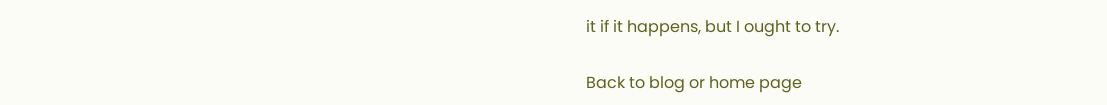it if it happens, but I ought to try.

Back to blog or home page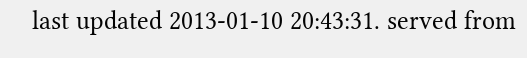last updated 2013-01-10 20:43:31. served from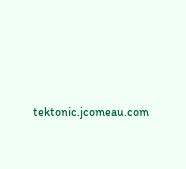tektonic.jcomeau.com